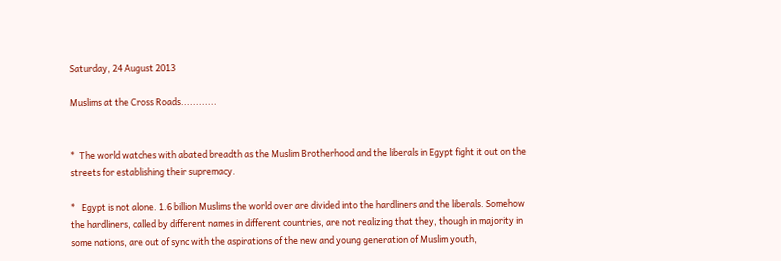Saturday, 24 August 2013

Muslims at the Cross Roads............


*  The world watches with abated breadth as the Muslim Brotherhood and the liberals in Egypt fight it out on the streets for establishing their supremacy.

*   Egypt is not alone. 1.6 billion Muslims the world over are divided into the hardliners and the liberals. Somehow the hardliners, called by different names in different countries, are not realizing that they, though in majority in some nations, are out of sync with the aspirations of the new and young generation of Muslim youth,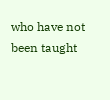who have not been taught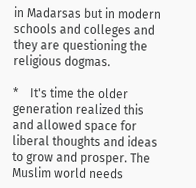in Madarsas but in modern schools and colleges and they are questioning the religious dogmas.

*    It's time the older generation realized this and allowed space for liberal thoughts and ideas to grow and prosper. The Muslim world needs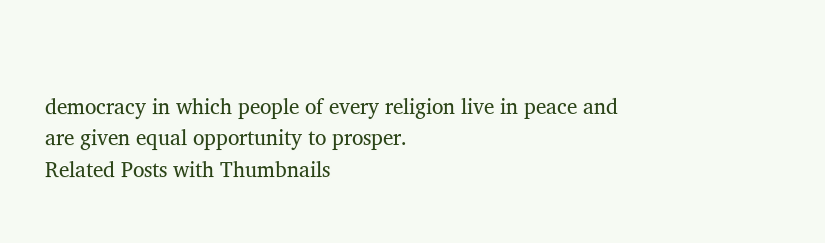democracy in which people of every religion live in peace and are given equal opportunity to prosper.
Related Posts with Thumbnails